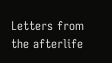Letters from the afterlife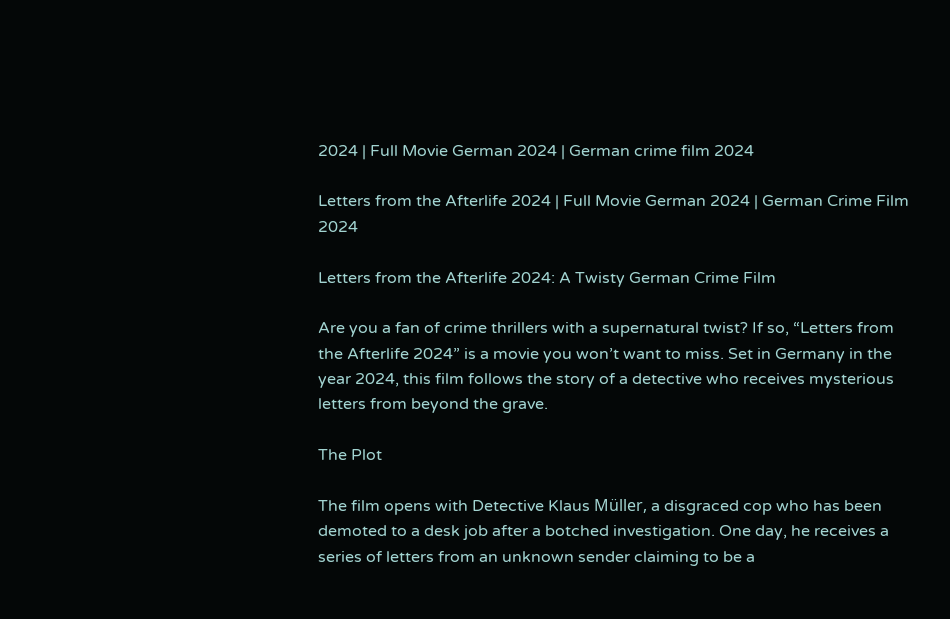2024 | Full Movie German 2024 | German crime film 2024

Letters from the Afterlife 2024 | Full Movie German 2024 | German Crime Film 2024

Letters from the Afterlife 2024: A Twisty German Crime Film

Are you a fan of crime thrillers with a supernatural twist? If so, “Letters from the Afterlife 2024” is a movie you won’t want to miss. Set in Germany in the year 2024, this film follows the story of a detective who receives mysterious letters from beyond the grave.

The Plot

The film opens with Detective Klaus Müller, a disgraced cop who has been demoted to a desk job after a botched investigation. One day, he receives a series of letters from an unknown sender claiming to be a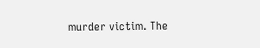murder victim. The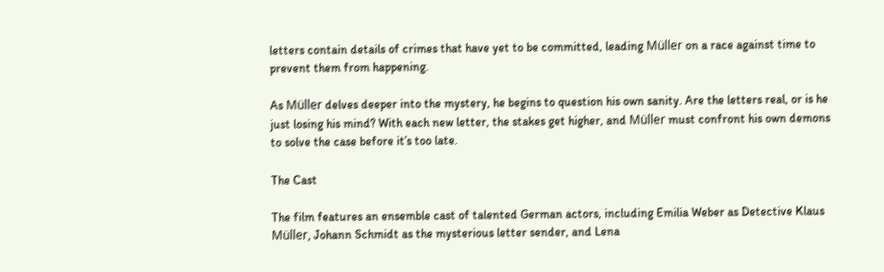letters contain details of crimes that have yet to be committed, leading Müller on a race against time to prevent them from happening.

As Müller delves deeper into the mystery, he begins to question his own sanity. Are the letters real, or is he just losing his mind? With each new letter, the stakes get higher, and Müller must confront his own demons to solve the case before it’s too late.

The Cast

The film features an ensemble cast of talented German actors, including Emilia Weber as Detective Klaus Müller, Johann Schmidt as the mysterious letter sender, and Lena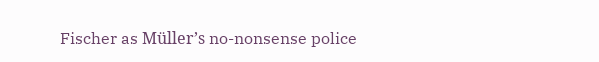Fischer as Müller’s no-nonsense police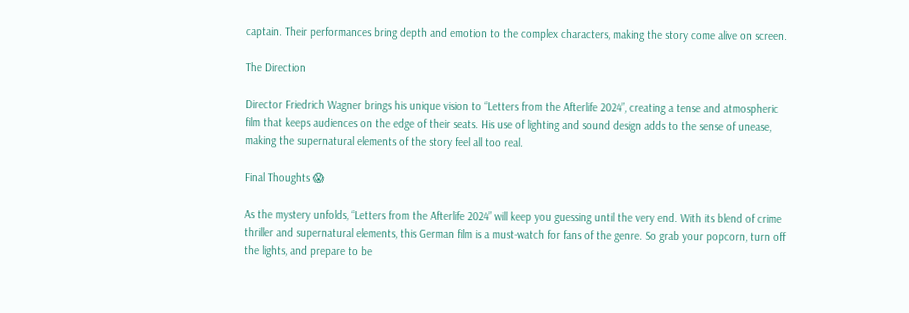captain. Their performances bring depth and emotion to the complex characters, making the story come alive on screen.

The Direction

Director Friedrich Wagner brings his unique vision to “Letters from the Afterlife 2024”, creating a tense and atmospheric film that keeps audiences on the edge of their seats. His use of lighting and sound design adds to the sense of unease, making the supernatural elements of the story feel all too real.

Final Thoughts 😱

As the mystery unfolds, “Letters from the Afterlife 2024” will keep you guessing until the very end. With its blend of crime thriller and supernatural elements, this German film is a must-watch for fans of the genre. So grab your popcorn, turn off the lights, and prepare to be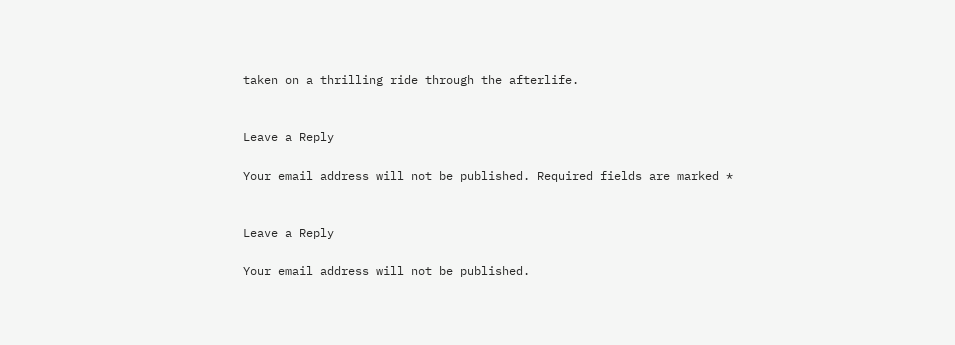taken on a thrilling ride through the afterlife.


Leave a Reply

Your email address will not be published. Required fields are marked *


Leave a Reply

Your email address will not be published.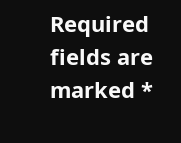Required fields are marked *